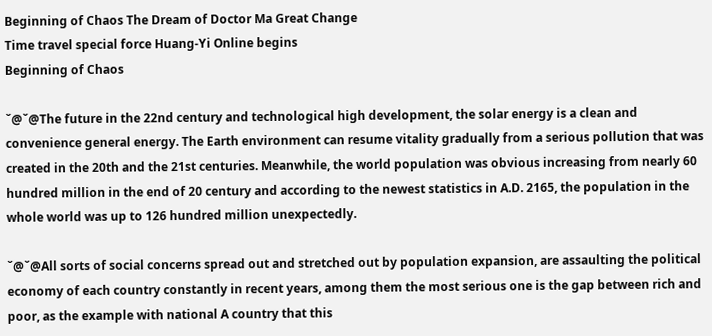Beginning of Chaos The Dream of Doctor Ma Great Change
Time travel special force Huang-Yi Online begins
Beginning of Chaos

ˇ@ˇ@The future in the 22nd century and technological high development, the solar energy is a clean and convenience general energy. The Earth environment can resume vitality gradually from a serious pollution that was created in the 20th and the 21st centuries. Meanwhile, the world population was obvious increasing from nearly 60 hundred million in the end of 20 century and according to the newest statistics in A.D. 2165, the population in the whole world was up to 126 hundred million unexpectedly.

ˇ@ˇ@All sorts of social concerns spread out and stretched out by population expansion, are assaulting the political economy of each country constantly in recent years, among them the most serious one is the gap between rich and poor, as the example with national A country that this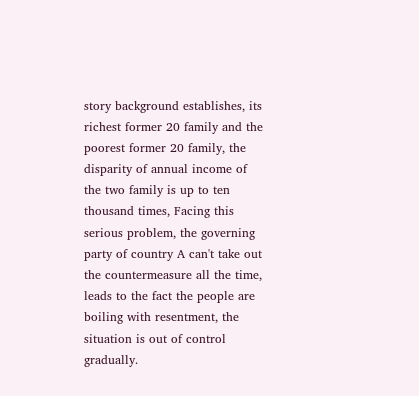story background establishes, its richest former 20 family and the poorest former 20 family, the disparity of annual income of the two family is up to ten thousand times, Facing this serious problem, the governing party of country A can't take out the countermeasure all the time, leads to the fact the people are boiling with resentment, the situation is out of control gradually.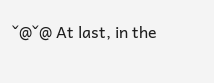ˇ@ˇ@ At last, in the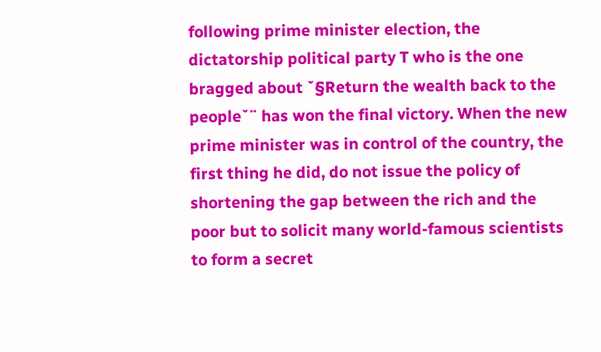following prime minister election, the dictatorship political party T who is the one bragged about ˇ§Return the wealth back to the peopleˇ¨ has won the final victory. When the new prime minister was in control of the country, the first thing he did, do not issue the policy of shortening the gap between the rich and the poor but to solicit many world-famous scientists to form a secret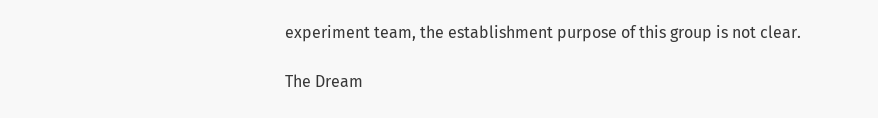experiment team, the establishment purpose of this group is not clear.

The Dream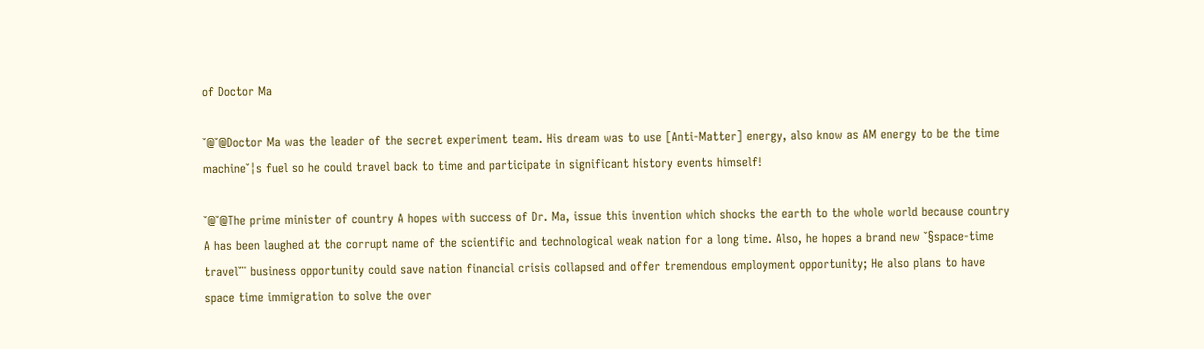of Doctor Ma

ˇ@ˇ@Doctor Ma was the leader of the secret experiment team. His dream was to use [Anti-Matter] energy, also know as AM energy to be the time machineˇ¦s fuel so he could travel back to time and participate in significant history events himself!

ˇ@ˇ@The prime minister of country A hopes with success of Dr. Ma, issue this invention which shocks the earth to the whole world because country A has been laughed at the corrupt name of the scientific and technological weak nation for a long time. Also, he hopes a brand new ˇ§space-time travelˇ¨ business opportunity could save nation financial crisis collapsed and offer tremendous employment opportunity; He also plans to have space time immigration to solve the over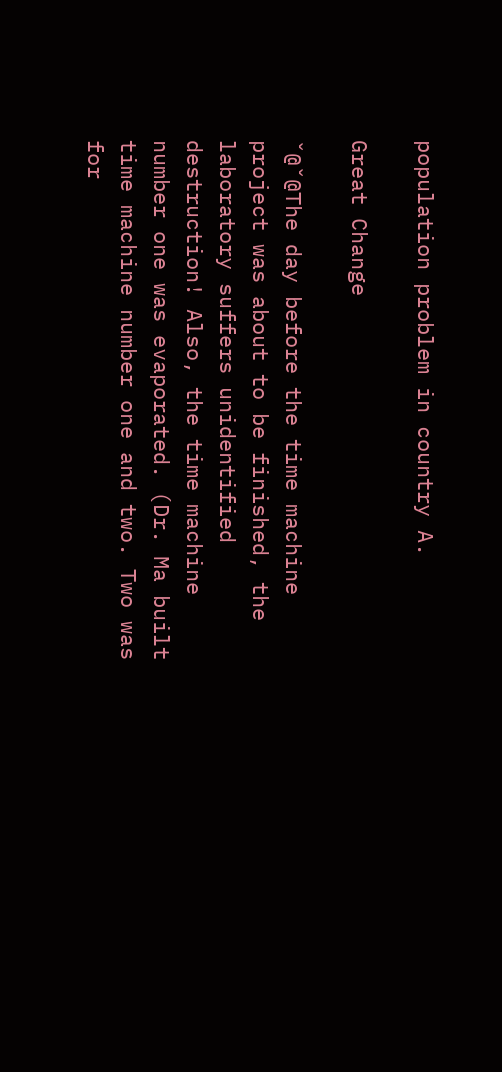population problem in country A.

Great Change

ˇ@ˇ@The day before the time machine project was about to be finished, the laboratory suffers unidentified destruction! Also, the time machine number one was evaporated. (Dr. Ma built time machine number one and two. Two was for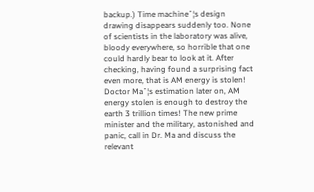backup.) Time machineˇ¦s design drawing disappears suddenly too. None of scientists in the laboratory was alive, bloody everywhere, so horrible that one could hardly bear to look at it. After checking, having found a surprising fact even more, that is AM energy is stolen! Doctor Maˇ¦s estimation later on, AM energy stolen is enough to destroy the earth 3 trillion times! The new prime minister and the military, astonished and panic, call in Dr. Ma and discuss the relevant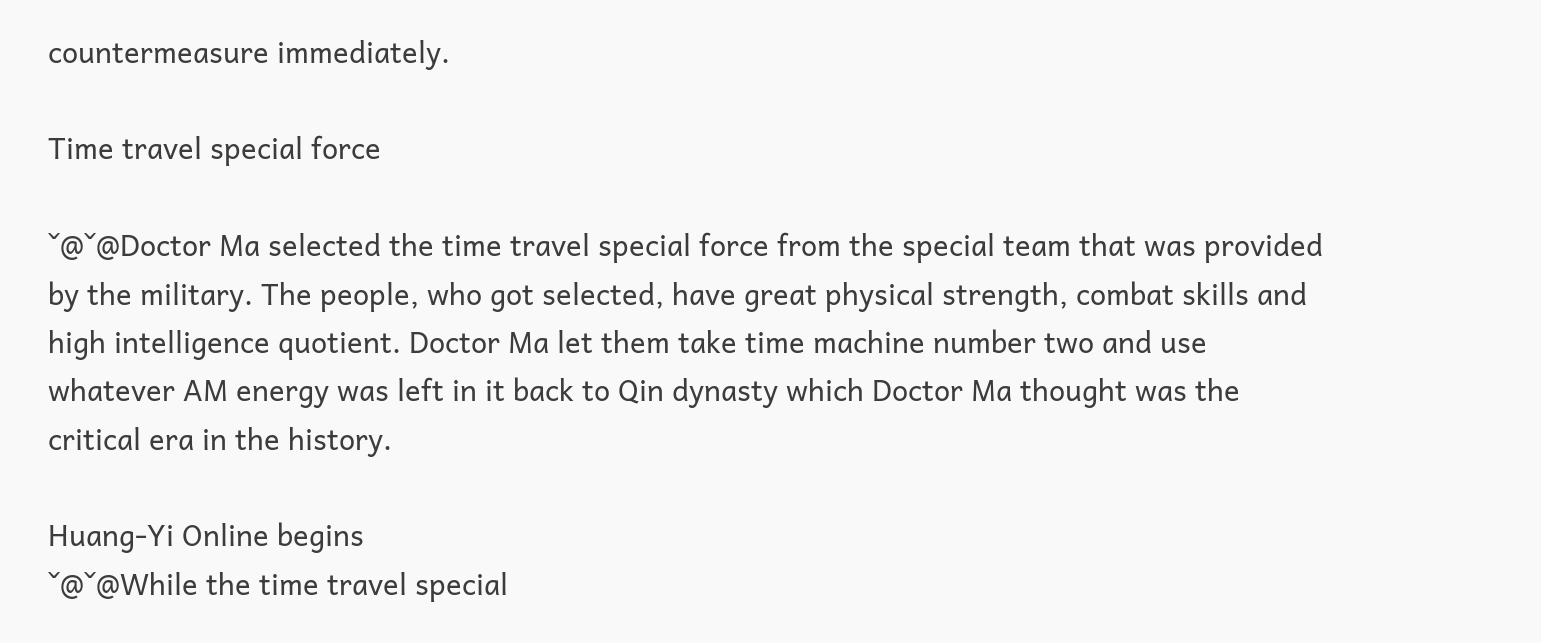countermeasure immediately.

Time travel special force

ˇ@ˇ@Doctor Ma selected the time travel special force from the special team that was provided by the military. The people, who got selected, have great physical strength, combat skills and high intelligence quotient. Doctor Ma let them take time machine number two and use whatever AM energy was left in it back to Qin dynasty which Doctor Ma thought was the critical era in the history.

Huang-Yi Online begins
ˇ@ˇ@While the time travel special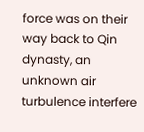force was on their way back to Qin dynasty, an unknown air turbulence interfere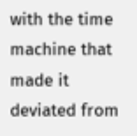with the time machine that made it deviated from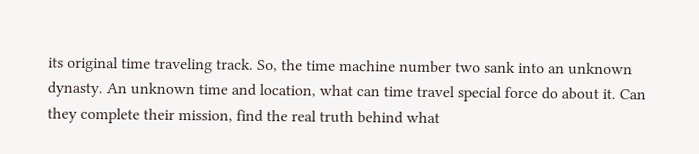its original time traveling track. So, the time machine number two sank into an unknown dynasty. An unknown time and location, what can time travel special force do about it. Can they complete their mission, find the real truth behind what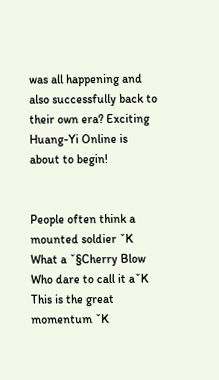was all happening and also successfully back to their own era? Exciting Huang-Yi Online is about to begin!


People often think a mounted soldier ˇK
What a ˇ§Cherry Blow
Who dare to call it aˇK
This is the great momentum ˇK